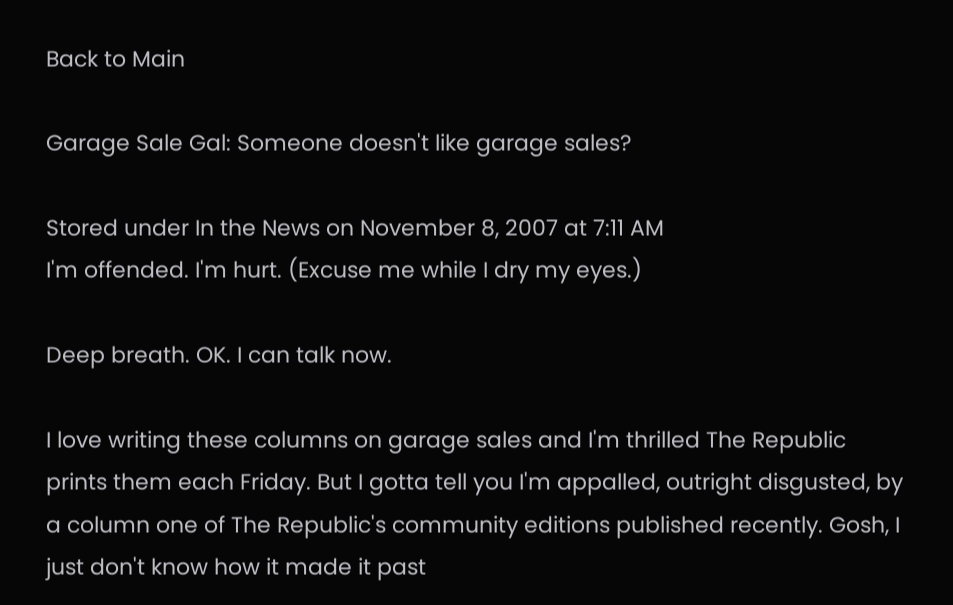Back to Main

Garage Sale Gal: Someone doesn't like garage sales?

Stored under In the News on November 8, 2007 at 7:11 AM
I'm offended. I'm hurt. (Excuse me while I dry my eyes.)

Deep breath. OK. I can talk now.

I love writing these columns on garage sales and I'm thrilled The Republic prints them each Friday. But I gotta tell you I'm appalled, outright disgusted, by a column one of The Republic's community editions published recently. Gosh, I just don't know how it made it past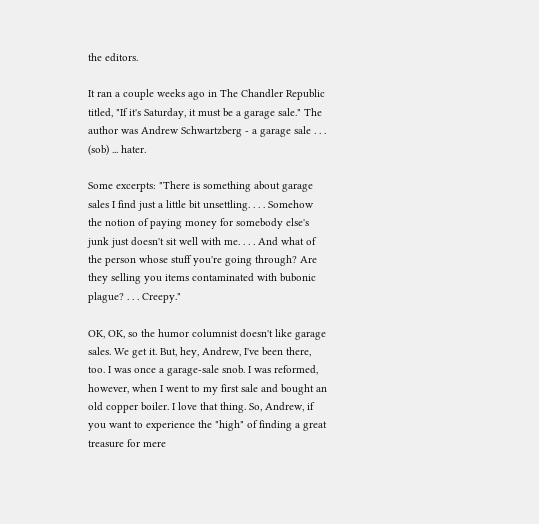the editors.

It ran a couple weeks ago in The Chandler Republic titled, "If it's Saturday, it must be a garage sale." The author was Andrew Schwartzberg - a garage sale . . . (sob) ... hater.

Some excerpts: "There is something about garage sales I find just a little bit unsettling. . . . Somehow the notion of paying money for somebody else's junk just doesn't sit well with me. . . . And what of the person whose stuff you're going through? Are they selling you items contaminated with bubonic plague? . . . Creepy."

OK, OK, so the humor columnist doesn't like garage sales. We get it. But, hey, Andrew, I've been there, too. I was once a garage-sale snob. I was reformed, however, when I went to my first sale and bought an old copper boiler. I love that thing. So, Andrew, if you want to experience the "high" of finding a great treasure for mere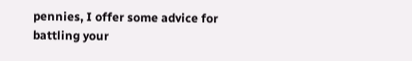pennies, I offer some advice for battling your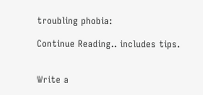troubling phobia:

Continue Reading.. includes tips.


Write a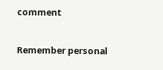comment

Remember personal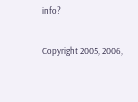info?

Copyright 2005, 2006,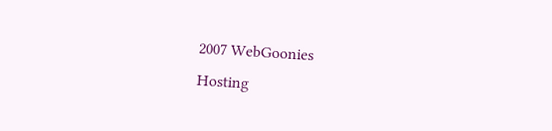2007 WebGoonies
Hosting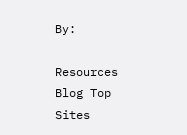By:

Resources Blog Top Sites